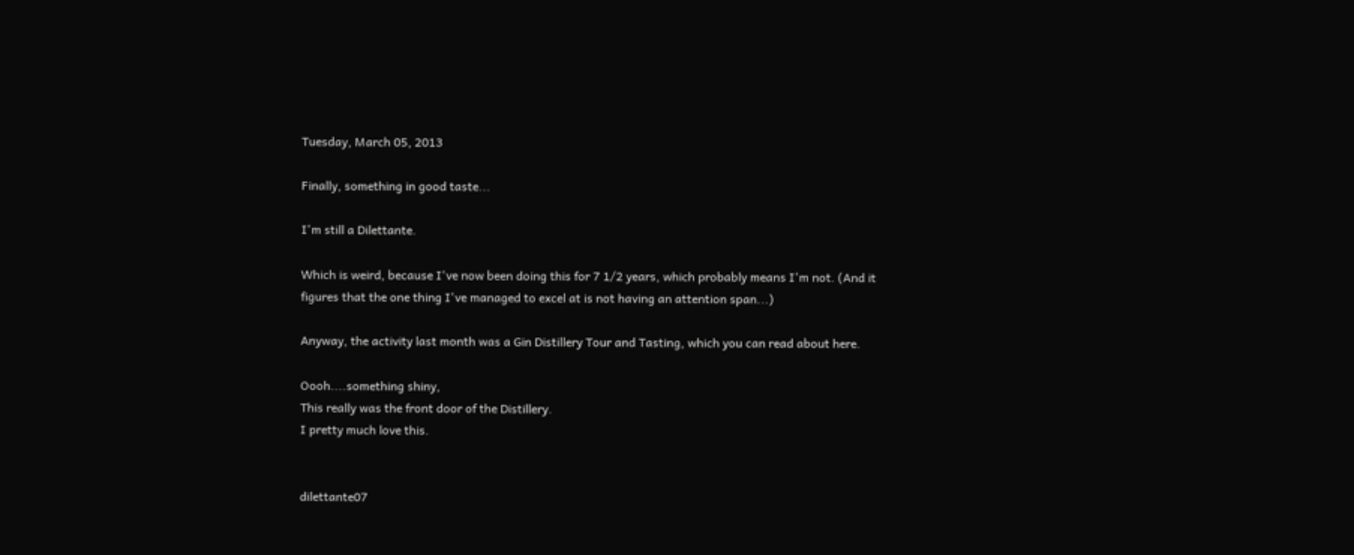Tuesday, March 05, 2013

Finally, something in good taste...

I'm still a Dilettante.

Which is weird, because I've now been doing this for 7 1/2 years, which probably means I'm not. (And it figures that the one thing I've managed to excel at is not having an attention span...)

Anyway, the activity last month was a Gin Distillery Tour and Tasting, which you can read about here.

Oooh....something shiny,
This really was the front door of the Distillery.
I pretty much love this.


dilettante07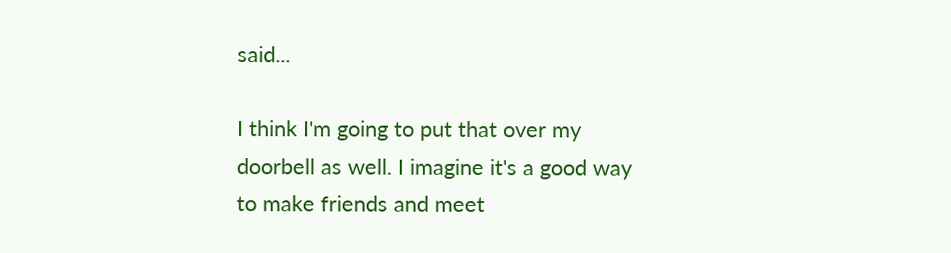said...

I think I'm going to put that over my doorbell as well. I imagine it's a good way to make friends and meet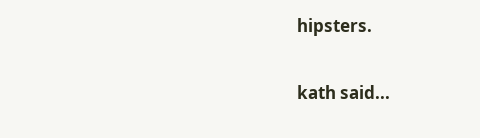hipsters.

kath said...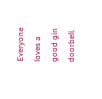Everyone loves a good gin doorbell.